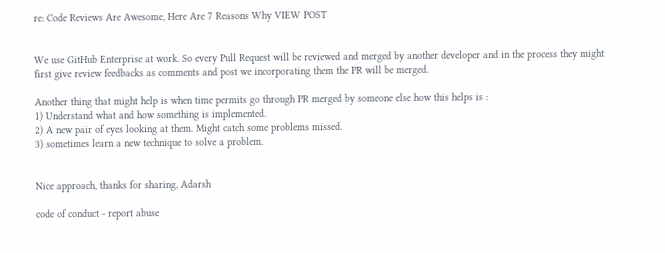re: Code Reviews Are Awesome, Here Are 7 Reasons Why VIEW POST


We use GitHub Enterprise at work. So every Pull Request will be reviewed and merged by another developer and in the process they might first give review feedbacks as comments and post we incorporating them the PR will be merged.

Another thing that might help is when time permits go through PR merged by someone else how this helps is :
1) Understand what and how something is implemented.
2) A new pair of eyes looking at them. Might catch some problems missed.
3) sometimes learn a new technique to solve a problem.


Nice approach, thanks for sharing, Adarsh

code of conduct - report abuse